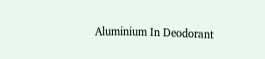Aluminium In Deodorant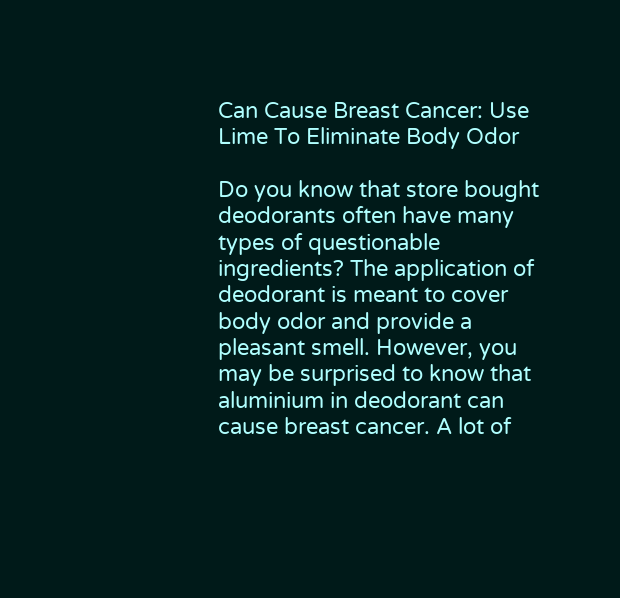Can Cause Breast Cancer: Use Lime To Eliminate Body Odor

Do you know that store bought deodorants often have many types of questionable ingredients? The application of deodorant is meant to cover body odor and provide a pleasant smell. However, you may be surprised to know that aluminium in deodorant can cause breast cancer. A lot of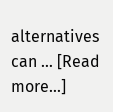alternatives can … [Read more...]